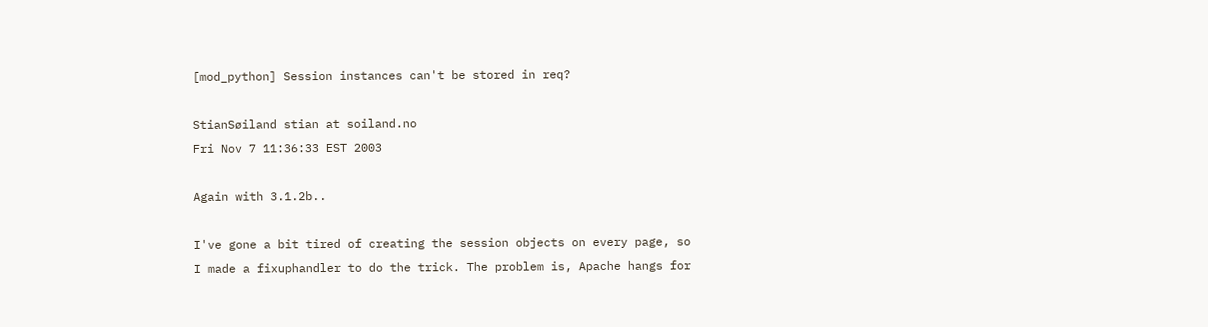[mod_python] Session instances can't be stored in req?

StianSøiland stian at soiland.no
Fri Nov 7 11:36:33 EST 2003

Again with 3.1.2b..

I've gone a bit tired of creating the session objects on every page, so
I made a fixuphandler to do the trick. The problem is, Apache hangs for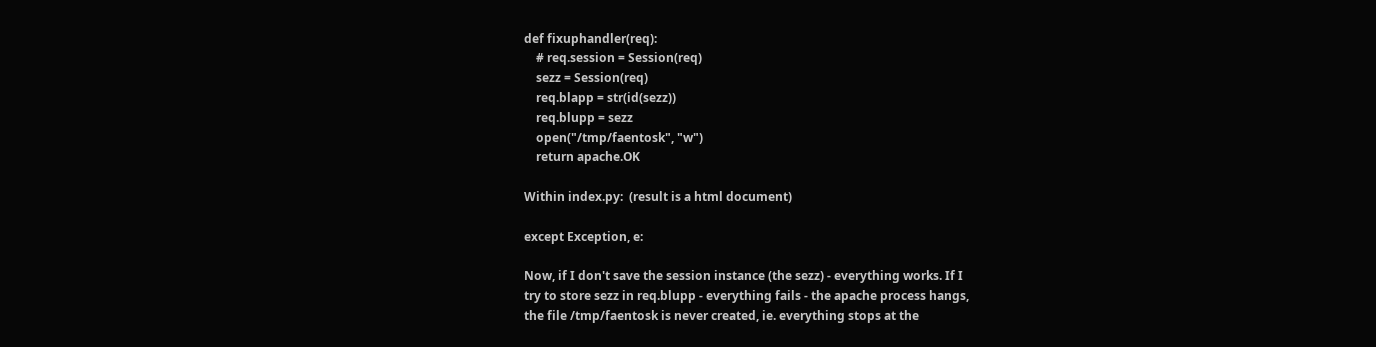def fixuphandler(req):
    # req.session = Session(req)
    sezz = Session(req)
    req.blapp = str(id(sezz))
    req.blupp = sezz
    open("/tmp/faentosk", "w")
    return apache.OK

Within index.py:  (result is a html document)

except Exception, e:

Now, if I don't save the session instance (the sezz) - everything works. If I
try to store sezz in req.blupp - everything fails - the apache process hangs,
the file /tmp/faentosk is never created, ie. everything stops at the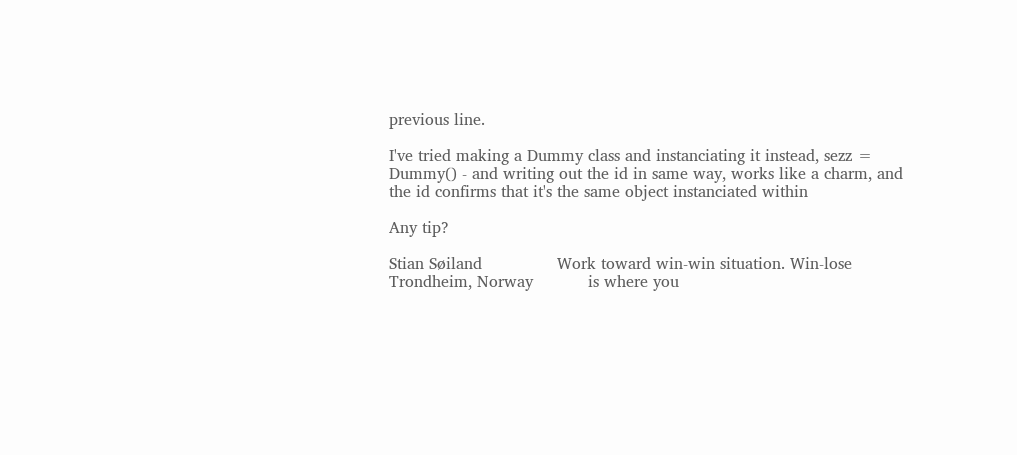previous line.

I've tried making a Dummy class and instanciating it instead, sezz =
Dummy() - and writing out the id in same way, works like a charm, and
the id confirms that it's the same object instanciated within

Any tip?

Stian Søiland               Work toward win-win situation. Win-lose
Trondheim, Norway           is where you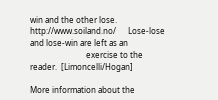win and the other lose.
http://www.soiland.no/      Lose-lose and lose-win are left as an
                            exercise to the reader.  [Limoncelli/Hogan]

More information about the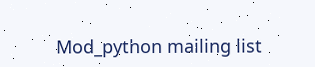Mod_python mailing list